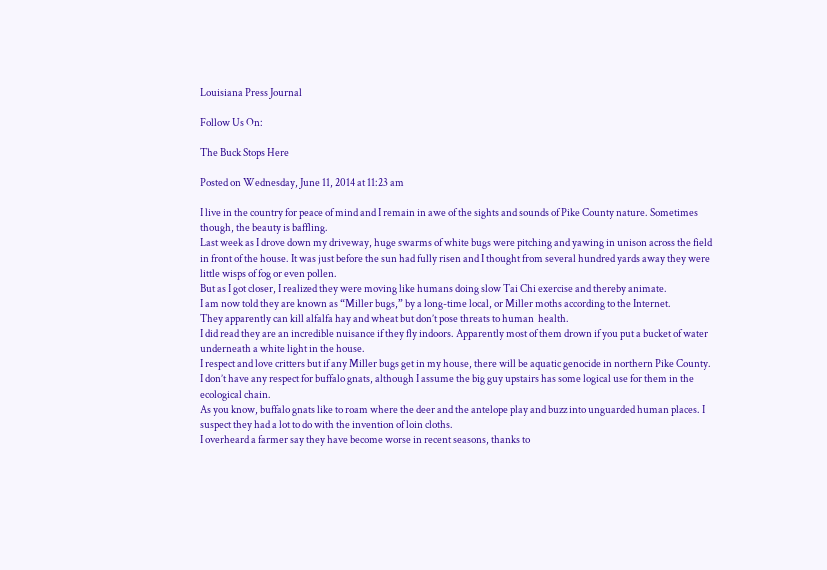Louisiana Press Journal

Follow Us On:

The Buck Stops Here

Posted on Wednesday, June 11, 2014 at 11:23 am

I live in the country for peace of mind and I remain in awe of the sights and sounds of Pike County nature. Sometimes though, the beauty is baffling.
Last week as I drove down my driveway, huge swarms of white bugs were pitching and yawing in unison across the field in front of the house. It was just before the sun had fully risen and I thought from several hundred yards away they were little wisps of fog or even pollen.
But as I got closer, I realized they were moving like humans doing slow Tai Chi exercise and thereby animate.
I am now told they are known as “Miller bugs,” by a long-time local, or Miller moths according to the Internet.
They apparently can kill alfalfa hay and wheat but don’t pose threats to human  health.
I did read they are an incredible nuisance if they fly indoors. Apparently most of them drown if you put a bucket of water underneath a white light in the house.
I respect and love critters but if any Miller bugs get in my house, there will be aquatic genocide in northern Pike County.
I don’t have any respect for buffalo gnats, although I assume the big guy upstairs has some logical use for them in the ecological chain.
As you know, buffalo gnats like to roam where the deer and the antelope play and buzz into unguarded human places. I suspect they had a lot to do with the invention of loin cloths.
I overheard a farmer say they have become worse in recent seasons, thanks to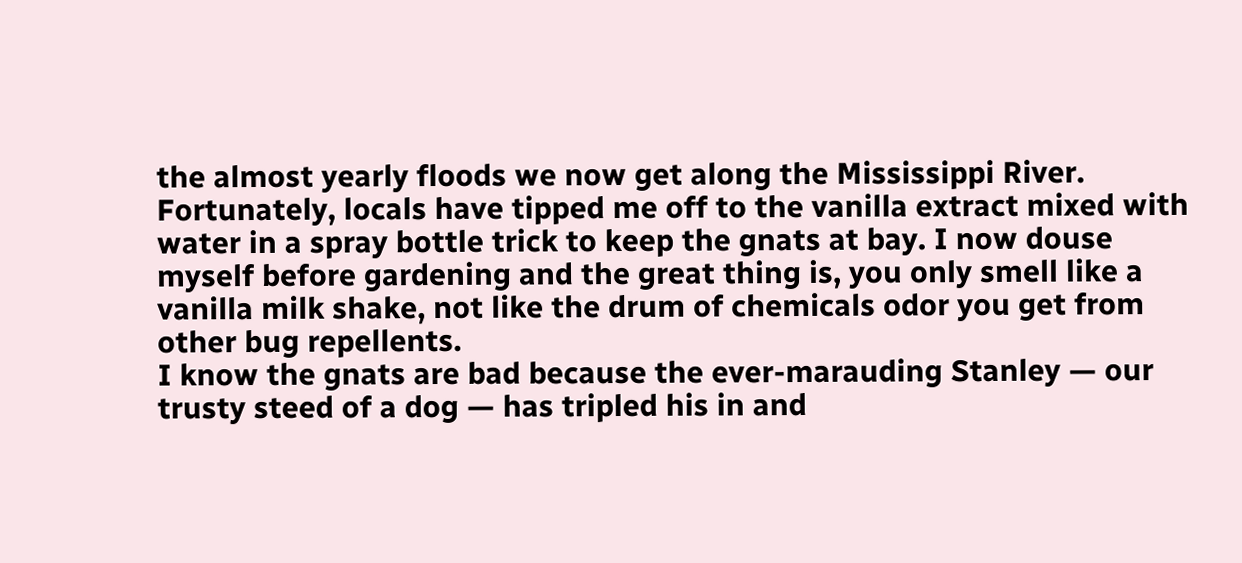the almost yearly floods we now get along the Mississippi River.
Fortunately, locals have tipped me off to the vanilla extract mixed with water in a spray bottle trick to keep the gnats at bay. I now douse myself before gardening and the great thing is, you only smell like a vanilla milk shake, not like the drum of chemicals odor you get from other bug repellents.
I know the gnats are bad because the ever-marauding Stanley — our trusty steed of a dog — has tripled his in and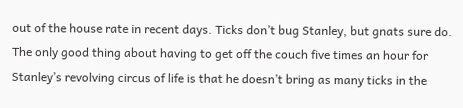out of the house rate in recent days. Ticks don’t bug Stanley, but gnats sure do.
The only good thing about having to get off the couch five times an hour for Stanley’s revolving circus of life is that he doesn’t bring as many ticks in the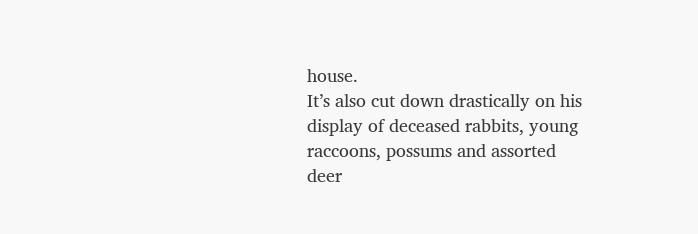house.
It’s also cut down drastically on his display of deceased rabbits, young raccoons, possums and assorted deer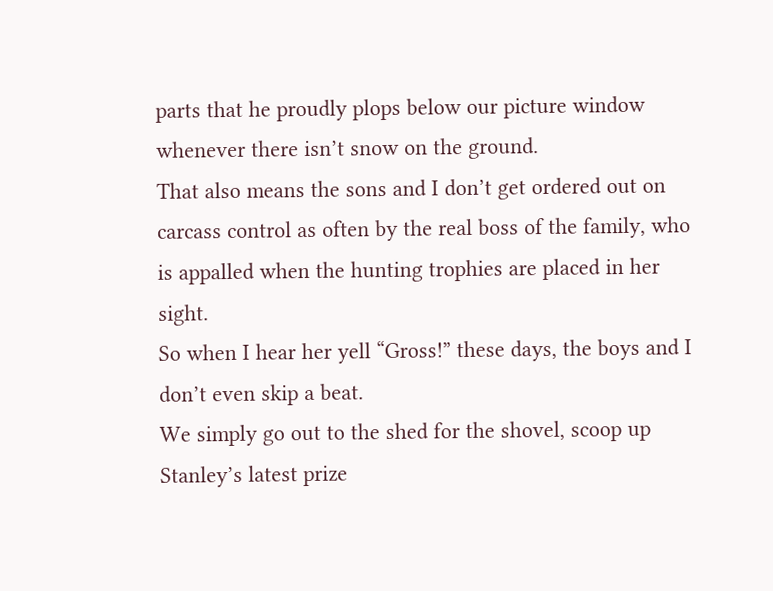parts that he proudly plops below our picture window whenever there isn’t snow on the ground.
That also means the sons and I don’t get ordered out on carcass control as often by the real boss of the family, who is appalled when the hunting trophies are placed in her sight.
So when I hear her yell “Gross!” these days, the boys and I don’t even skip a beat.
We simply go out to the shed for the shovel, scoop up Stanley’s latest prize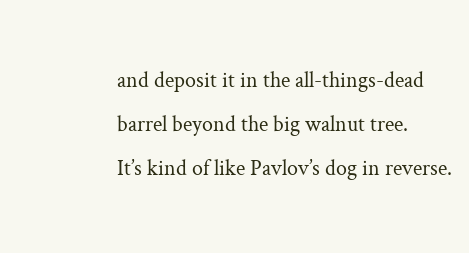and deposit it in the all-things-dead barrel beyond the big walnut tree.
It’s kind of like Pavlov’s dog in reverse.